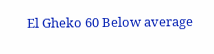El Gheko 60 Below average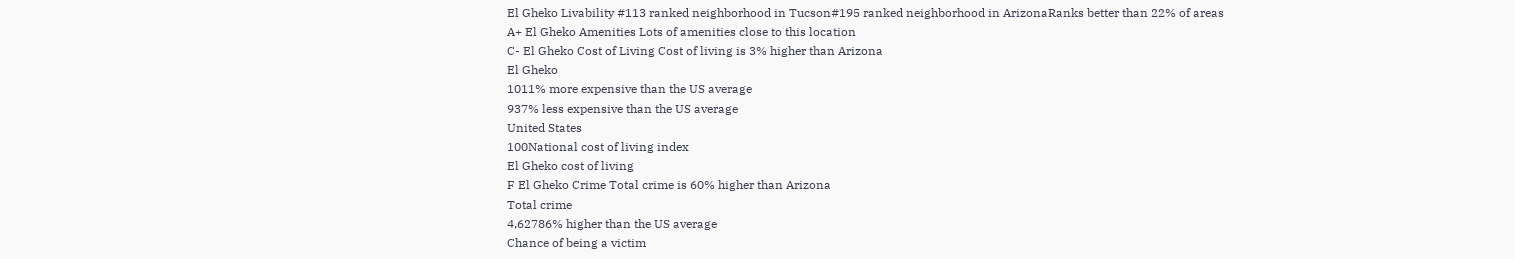El Gheko Livability #113 ranked neighborhood in Tucson#195 ranked neighborhood in ArizonaRanks better than 22% of areas
A+ El Gheko Amenities Lots of amenities close to this location
C- El Gheko Cost of Living Cost of living is 3% higher than Arizona
El Gheko
1011% more expensive than the US average
937% less expensive than the US average
United States
100National cost of living index
El Gheko cost of living
F El Gheko Crime Total crime is 60% higher than Arizona
Total crime
4,62786% higher than the US average
Chance of being a victim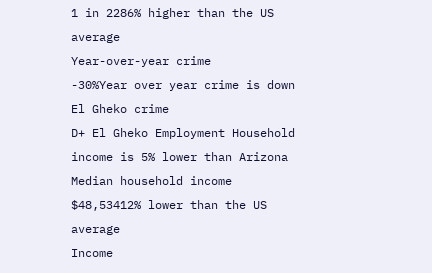1 in 2286% higher than the US average
Year-over-year crime
-30%Year over year crime is down
El Gheko crime
D+ El Gheko Employment Household income is 5% lower than Arizona
Median household income
$48,53412% lower than the US average
Income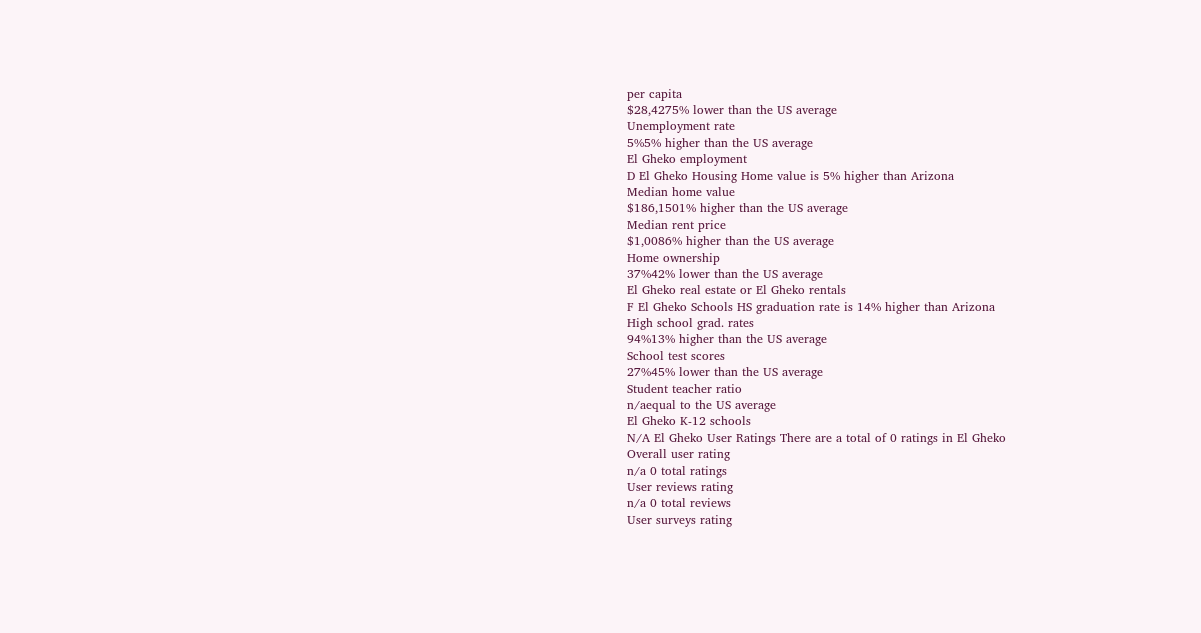per capita
$28,4275% lower than the US average
Unemployment rate
5%5% higher than the US average
El Gheko employment
D El Gheko Housing Home value is 5% higher than Arizona
Median home value
$186,1501% higher than the US average
Median rent price
$1,0086% higher than the US average
Home ownership
37%42% lower than the US average
El Gheko real estate or El Gheko rentals
F El Gheko Schools HS graduation rate is 14% higher than Arizona
High school grad. rates
94%13% higher than the US average
School test scores
27%45% lower than the US average
Student teacher ratio
n/aequal to the US average
El Gheko K-12 schools
N/A El Gheko User Ratings There are a total of 0 ratings in El Gheko
Overall user rating
n/a 0 total ratings
User reviews rating
n/a 0 total reviews
User surveys rating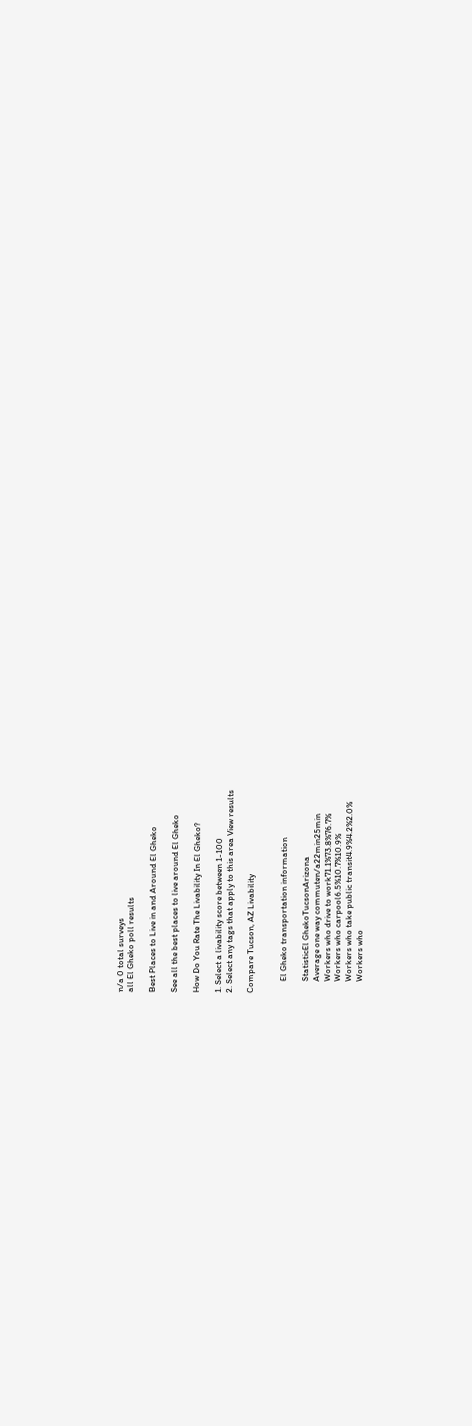n/a 0 total surveys
all El Gheko poll results

Best Places to Live in and Around El Gheko

See all the best places to live around El Gheko

How Do You Rate The Livability In El Gheko?

1. Select a livability score between 1-100
2. Select any tags that apply to this area View results

Compare Tucson, AZ Livability


      El Gheko transportation information

      StatisticEl GhekoTucsonArizona
      Average one way commuten/a22min25min
      Workers who drive to work71.1%73.8%76.7%
      Workers who carpool6.5%10.7%10.9%
      Workers who take public transit4.9%4.2%2.0%
      Workers who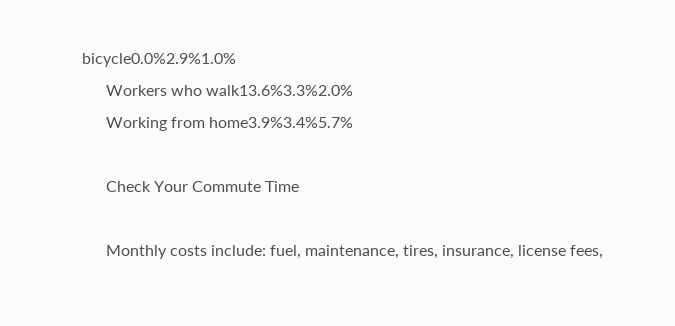bicycle0.0%2.9%1.0%
      Workers who walk13.6%3.3%2.0%
      Working from home3.9%3.4%5.7%

      Check Your Commute Time

      Monthly costs include: fuel, maintenance, tires, insurance, license fees,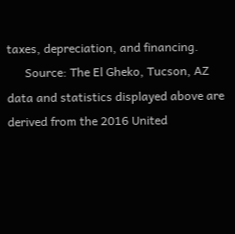taxes, depreciation, and financing.
      Source: The El Gheko, Tucson, AZ data and statistics displayed above are derived from the 2016 United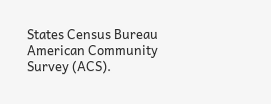States Census Bureau American Community Survey (ACS).